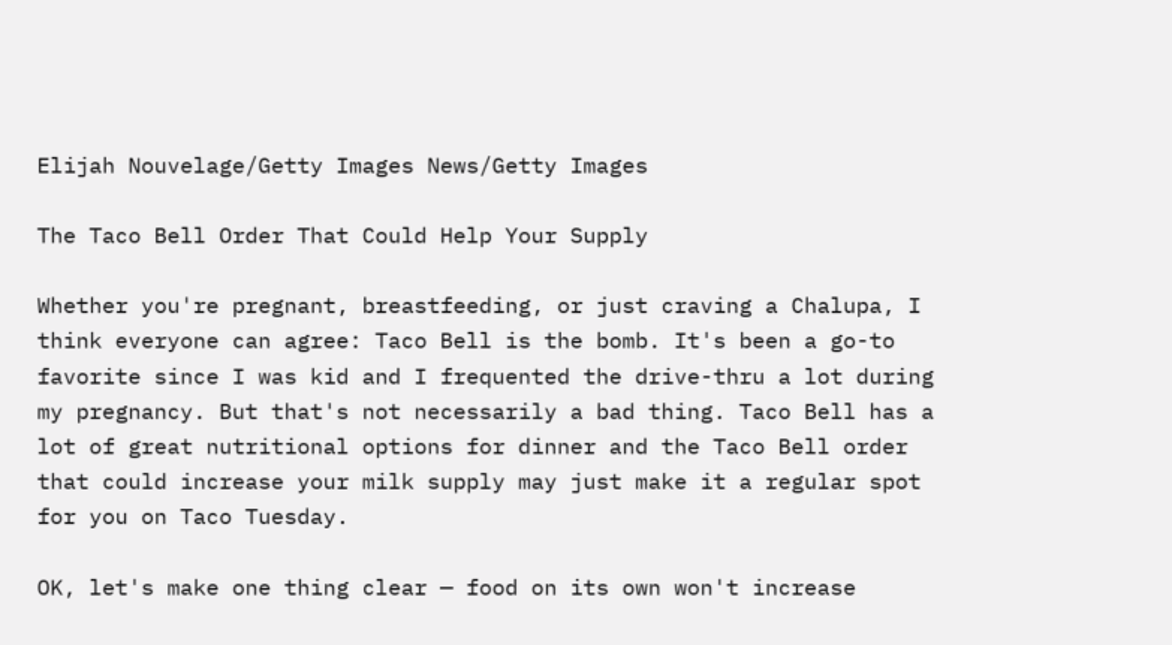Elijah Nouvelage/Getty Images News/Getty Images

The Taco Bell Order That Could Help Your Supply

Whether you're pregnant, breastfeeding, or just craving a Chalupa, I think everyone can agree: Taco Bell is the bomb. It's been a go-to favorite since I was kid and I frequented the drive-thru a lot during my pregnancy. But that's not necessarily a bad thing. Taco Bell has a lot of great nutritional options for dinner and the Taco Bell order that could increase your milk supply may just make it a regular spot for you on Taco Tuesday.

OK, let's make one thing clear — food on its own won't increase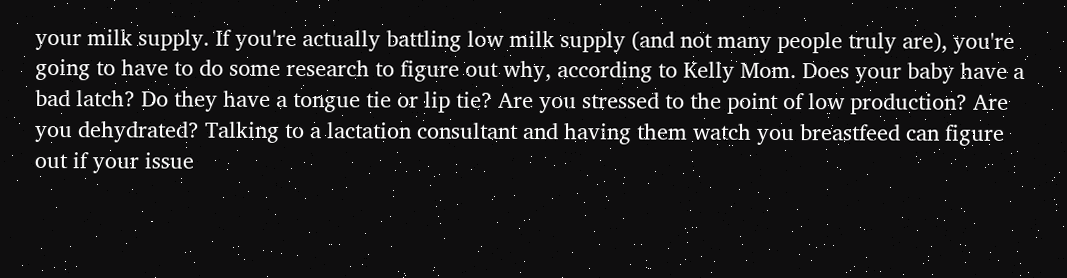your milk supply. If you're actually battling low milk supply (and not many people truly are), you're going to have to do some research to figure out why, according to Kelly Mom. Does your baby have a bad latch? Do they have a tongue tie or lip tie? Are you stressed to the point of low production? Are you dehydrated? Talking to a lactation consultant and having them watch you breastfeed can figure out if your issue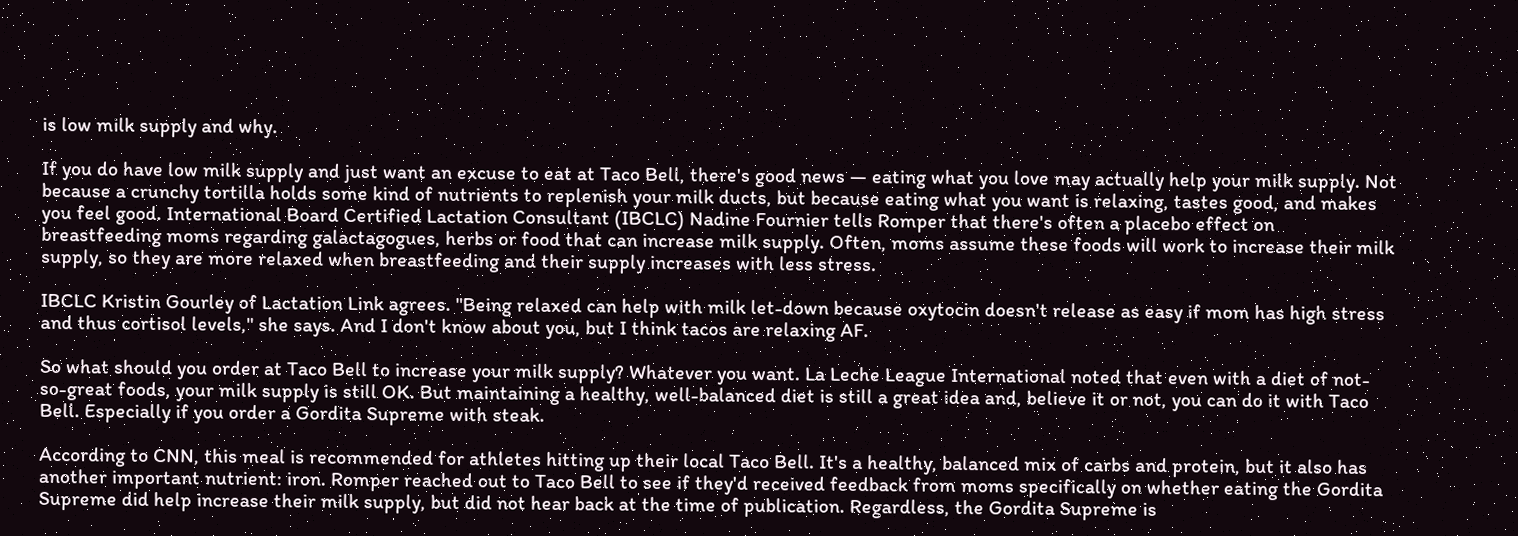is low milk supply and why.

If you do have low milk supply and just want an excuse to eat at Taco Bell, there's good news — eating what you love may actually help your milk supply. Not because a crunchy tortilla holds some kind of nutrients to replenish your milk ducts, but because eating what you want is relaxing, tastes good, and makes you feel good. International Board Certified Lactation Consultant (IBCLC) Nadine Fournier tells Romper that there's often a placebo effect on breastfeeding moms regarding galactagogues, herbs or food that can increase milk supply. Often, moms assume these foods will work to increase their milk supply, so they are more relaxed when breastfeeding and their supply increases with less stress.

IBCLC Kristin Gourley of Lactation Link agrees. "Being relaxed can help with milk let-down because oxytocin doesn't release as easy if mom has high stress and thus cortisol levels," she says. And I don't know about you, but I think tacos are relaxing AF.

So what should you order at Taco Bell to increase your milk supply? Whatever you want. La Leche League International noted that even with a diet of not-so-great foods, your milk supply is still OK. But maintaining a healthy, well-balanced diet is still a great idea and, believe it or not, you can do it with Taco Bell. Especially if you order a Gordita Supreme with steak.

According to CNN, this meal is recommended for athletes hitting up their local Taco Bell. It's a healthy, balanced mix of carbs and protein, but it also has another important nutrient: iron. Romper reached out to Taco Bell to see if they'd received feedback from moms specifically on whether eating the Gordita Supreme did help increase their milk supply, but did not hear back at the time of publication. Regardless, the Gordita Supreme is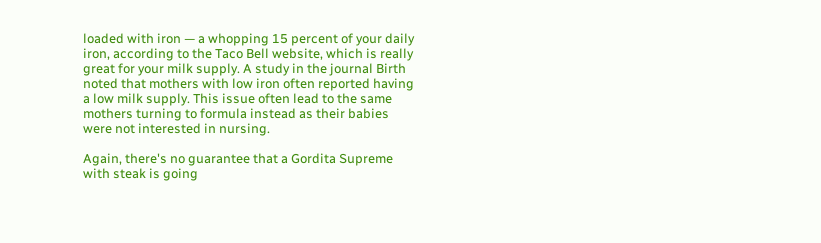loaded with iron — a whopping 15 percent of your daily iron, according to the Taco Bell website, which is really great for your milk supply. A study in the journal Birth noted that mothers with low iron often reported having a low milk supply. This issue often lead to the same mothers turning to formula instead as their babies were not interested in nursing.

Again, there's no guarantee that a Gordita Supreme with steak is going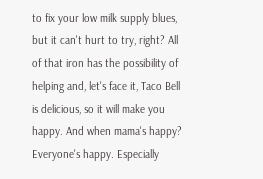to fix your low milk supply blues, but it can't hurt to try, right? All of that iron has the possibility of helping and, let's face it, Taco Bell is delicious, so it will make you happy. And when mama's happy? Everyone's happy. Especially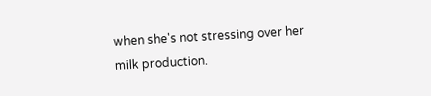when she's not stressing over her milk production.